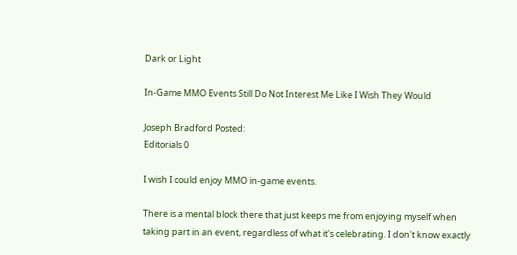Dark or Light

In-Game MMO Events Still Do Not Interest Me Like I Wish They Would

Joseph Bradford Posted:
Editorials 0

I wish I could enjoy MMO in-game events.

There is a mental block there that just keeps me from enjoying myself when taking part in an event, regardless of what it's celebrating. I don't know exactly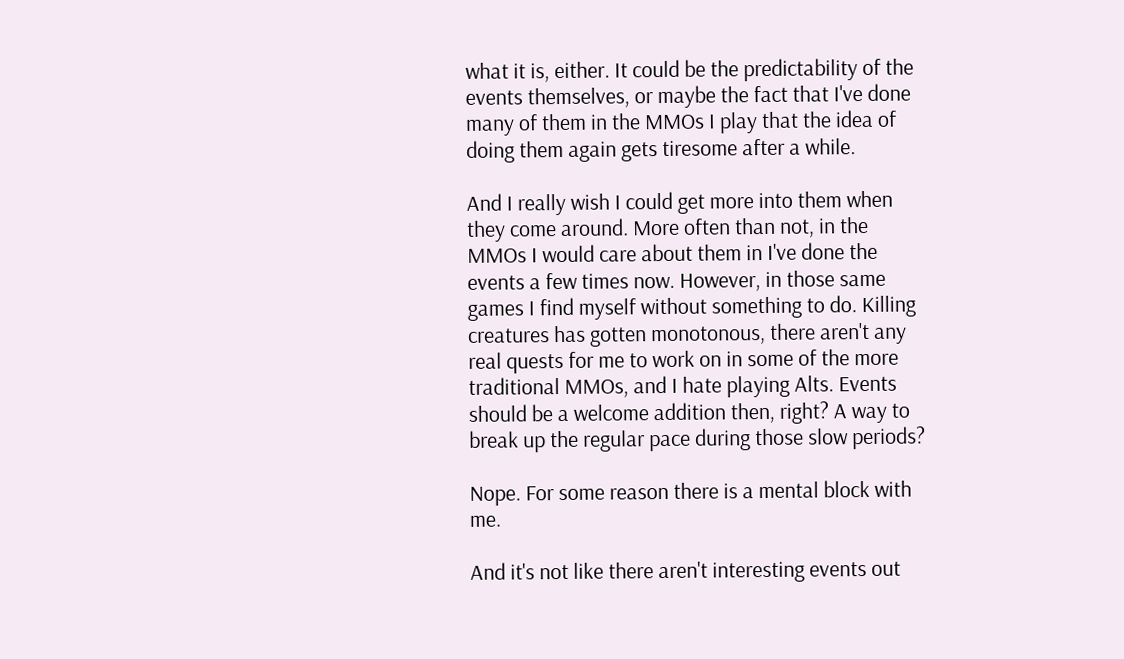what it is, either. It could be the predictability of the events themselves, or maybe the fact that I've done many of them in the MMOs I play that the idea of doing them again gets tiresome after a while.

And I really wish I could get more into them when they come around. More often than not, in the MMOs I would care about them in I've done the events a few times now. However, in those same games I find myself without something to do. Killing creatures has gotten monotonous, there aren't any real quests for me to work on in some of the more traditional MMOs, and I hate playing Alts. Events should be a welcome addition then, right? A way to break up the regular pace during those slow periods?

Nope. For some reason there is a mental block with me.

And it's not like there aren't interesting events out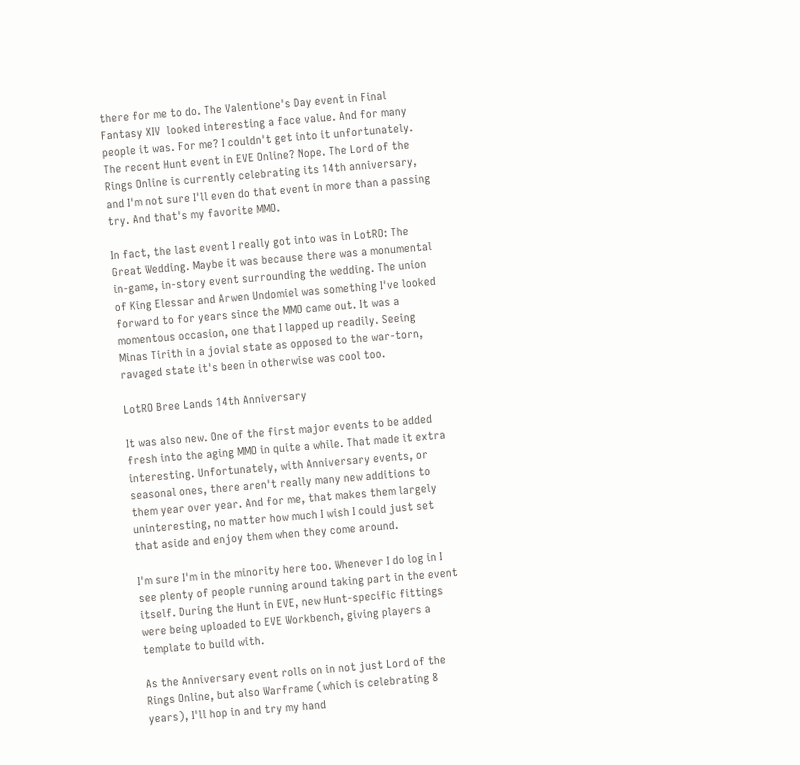there for me to do. The Valentione's Day event in Final Fantasy XIV  looked interesting a face value. And for many people it was. For me? I couldn't get into it unfortunately. The recent Hunt event in EVE Online? Nope. The Lord of the Rings Online is currently celebrating its 14th anniversary, and I'm not sure I'll even do that event in more than a passing try. And that's my favorite MMO.

In fact, the last event I really got into was in LotRO: The Great Wedding. Maybe it was because there was a monumental in-game, in-story event surrounding the wedding. The union of King Elessar and Arwen Undomiel was something I've looked forward to for years since the MMO came out. It was a momentous occasion, one that I lapped up readily. Seeing Minas Tirith in a jovial state as opposed to the war-torn, ravaged state it's been in otherwise was cool too.

LotRO Bree Lands 14th Anniversary

It was also new. One of the first major events to be added fresh into the aging MMO in quite a while. That made it extra interesting. Unfortunately, with Anniversary events, or seasonal ones, there aren't really many new additions to them year over year. And for me, that makes them largely uninteresting, no matter how much I wish I could just set that aside and enjoy them when they come around.

I'm sure I'm in the minority here too. Whenever I do log in I see plenty of people running around taking part in the event itself. During the Hunt in EVE, new Hunt-specific fittings were being uploaded to EVE Workbench, giving players a template to build with.

As the Anniversary event rolls on in not just Lord of the Rings Online, but also Warframe (which is celebrating 8 years), I'll hop in and try my hand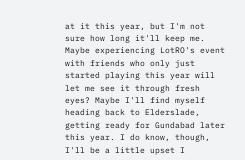at it this year, but I'm not sure how long it'll keep me. Maybe experiencing LotRO's event with friends who only just started playing this year will let me see it through fresh eyes? Maybe I'll find myself heading back to Elderslade, getting ready for Gundabad later this year. I do know, though, I'll be a little upset I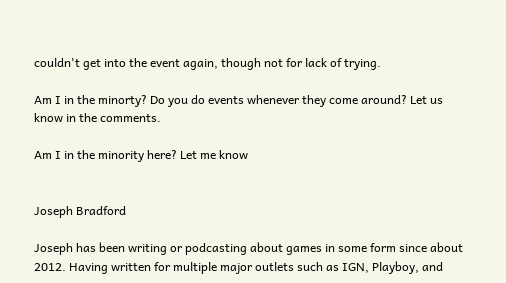couldn't get into the event again, though not for lack of trying.

Am I in the minorty? Do you do events whenever they come around? Let us know in the comments.

Am I in the minority here? Let me know


Joseph Bradford

Joseph has been writing or podcasting about games in some form since about 2012. Having written for multiple major outlets such as IGN, Playboy, and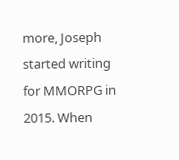more, Joseph started writing for MMORPG in 2015. When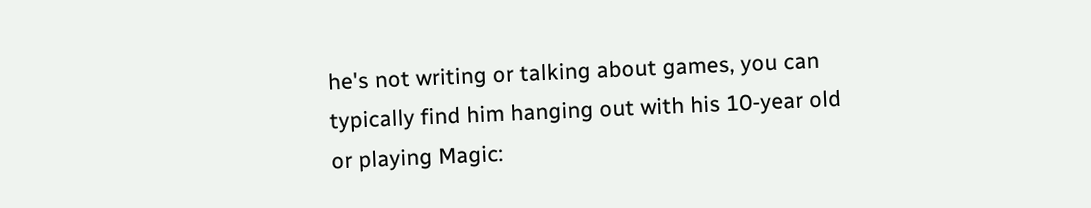he's not writing or talking about games, you can typically find him hanging out with his 10-year old or playing Magic: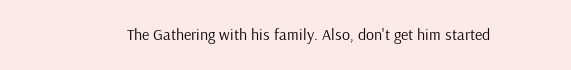The Gathering with his family. Also, don't get him started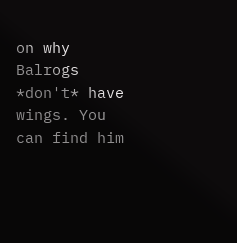on why Balrogs *don't* have wings. You can find him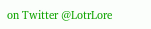on Twitter @LotrLore